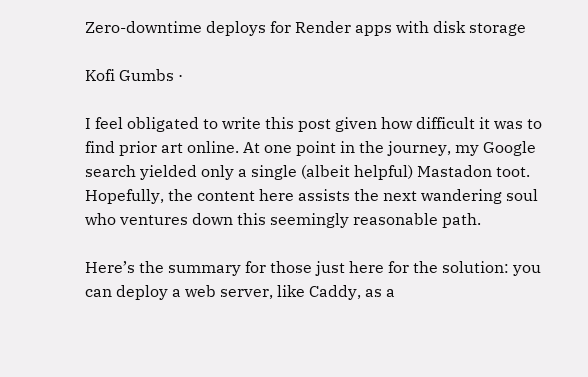Zero-downtime deploys for Render apps with disk storage

Kofi Gumbs ·

I feel obligated to write this post given how difficult it was to find prior art online. At one point in the journey, my Google search yielded only a single (albeit helpful) Mastadon toot. Hopefully, the content here assists the next wandering soul who ventures down this seemingly reasonable path.

Here’s the summary for those just here for the solution: you can deploy a web server, like Caddy, as a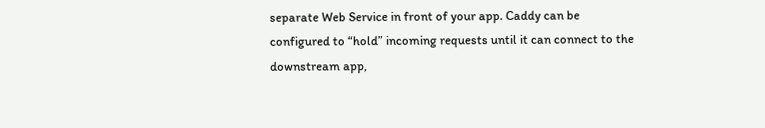separate Web Service in front of your app. Caddy can be configured to “hold” incoming requests until it can connect to the downstream app,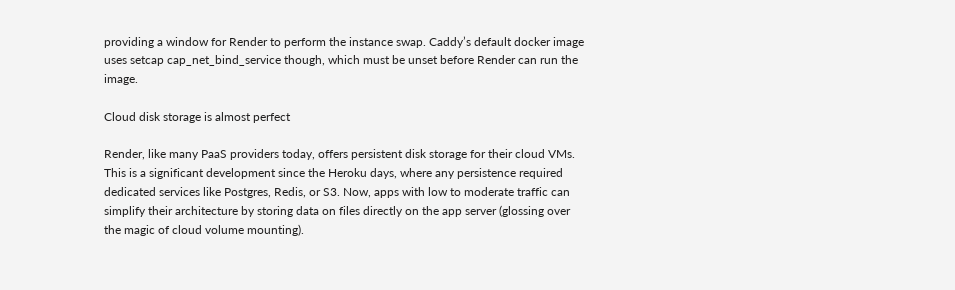providing a window for Render to perform the instance swap. Caddy’s default docker image uses setcap cap_net_bind_service though, which must be unset before Render can run the image.

Cloud disk storage is almost perfect

Render, like many PaaS providers today, offers persistent disk storage for their cloud VMs. This is a significant development since the Heroku days, where any persistence required dedicated services like Postgres, Redis, or S3. Now, apps with low to moderate traffic can simplify their architecture by storing data on files directly on the app server (glossing over the magic of cloud volume mounting).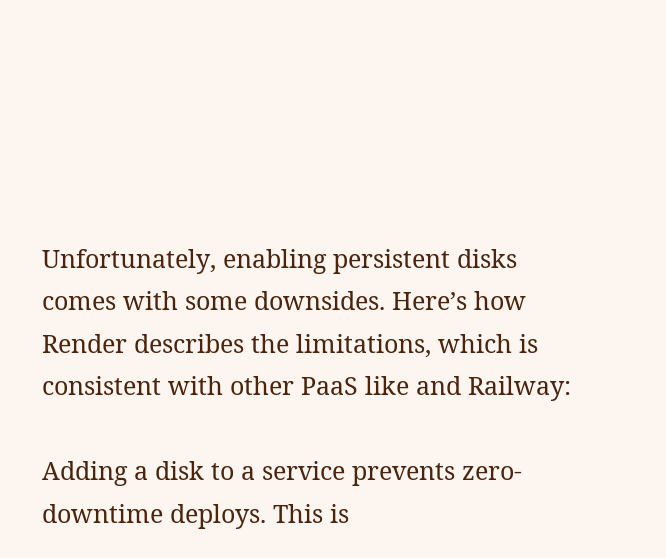Unfortunately, enabling persistent disks comes with some downsides. Here’s how Render describes the limitations, which is consistent with other PaaS like and Railway:

Adding a disk to a service prevents zero-downtime deploys. This is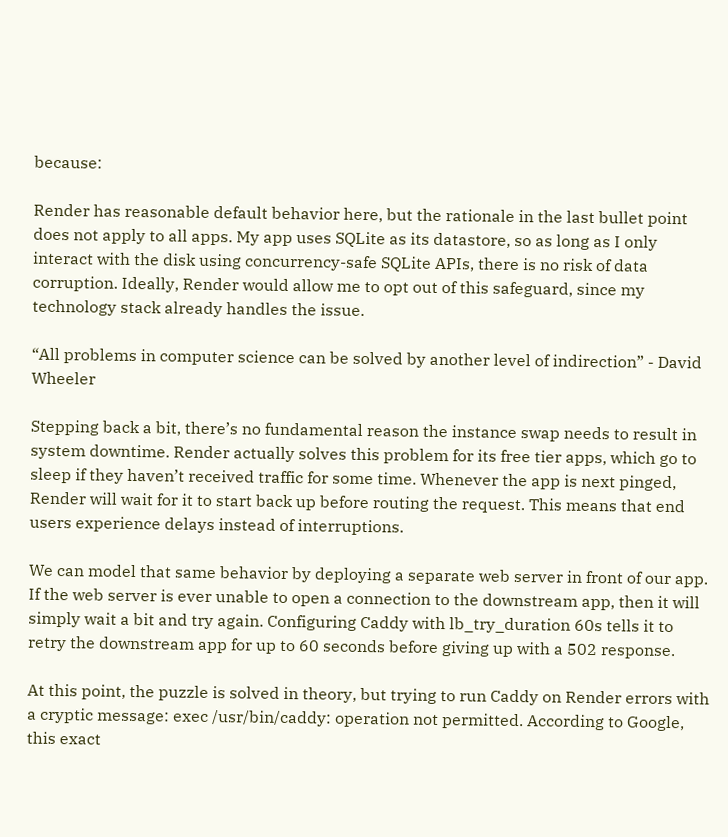because:

Render has reasonable default behavior here, but the rationale in the last bullet point does not apply to all apps. My app uses SQLite as its datastore, so as long as I only interact with the disk using concurrency-safe SQLite APIs, there is no risk of data corruption. Ideally, Render would allow me to opt out of this safeguard, since my technology stack already handles the issue.

“All problems in computer science can be solved by another level of indirection” - David Wheeler

Stepping back a bit, there’s no fundamental reason the instance swap needs to result in system downtime. Render actually solves this problem for its free tier apps, which go to sleep if they haven’t received traffic for some time. Whenever the app is next pinged, Render will wait for it to start back up before routing the request. This means that end users experience delays instead of interruptions.

We can model that same behavior by deploying a separate web server in front of our app. If the web server is ever unable to open a connection to the downstream app, then it will simply wait a bit and try again. Configuring Caddy with lb_try_duration 60s tells it to retry the downstream app for up to 60 seconds before giving up with a 502 response.

At this point, the puzzle is solved in theory, but trying to run Caddy on Render errors with a cryptic message: exec /usr/bin/caddy: operation not permitted. According to Google, this exact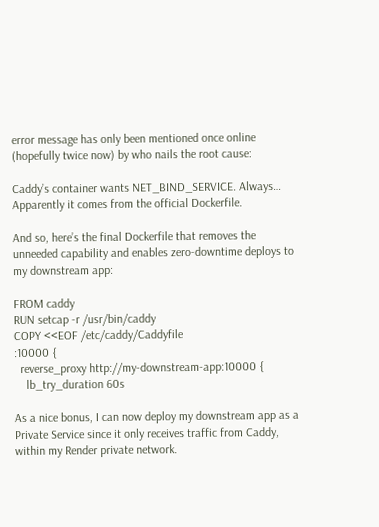error message has only been mentioned once online (hopefully twice now) by who nails the root cause:

Caddy’s container wants NET_BIND_SERVICE. Always… Apparently it comes from the official Dockerfile.

And so, here’s the final Dockerfile that removes the unneeded capability and enables zero-downtime deploys to my downstream app:

FROM caddy
RUN setcap -r /usr/bin/caddy
COPY <<EOF /etc/caddy/Caddyfile
:10000 {
  reverse_proxy http://my-downstream-app:10000 {
    lb_try_duration 60s

As a nice bonus, I can now deploy my downstream app as a Private Service since it only receives traffic from Caddy, within my Render private network.